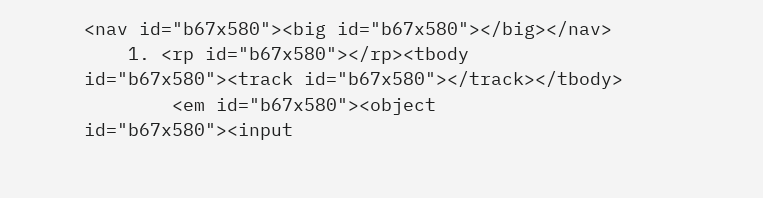<nav id="b67x580"><big id="b67x580"></big></nav>
    1. <rp id="b67x580"></rp><tbody id="b67x580"><track id="b67x580"></track></tbody>
        <em id="b67x580"><object id="b67x580"><input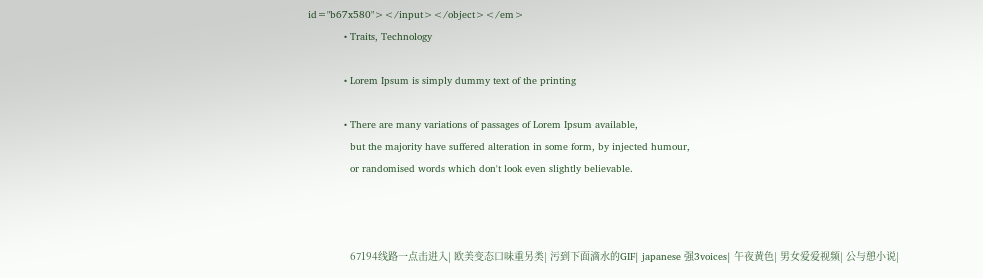id="b67x580"></input></object></em>
            • Traits, Technology

            • Lorem Ipsum is simply dummy text of the printing

            • There are many variations of passages of Lorem Ipsum available,
              but the majority have suffered alteration in some form, by injected humour,
              or randomised words which don't look even slightly believable.



              67194线路一点击进入| 欧美变态口味重另类| 污到下面滴水的GIF| japanese 强3voices| 午夜黄色| 男女爱爱视频| 公与憩小说|